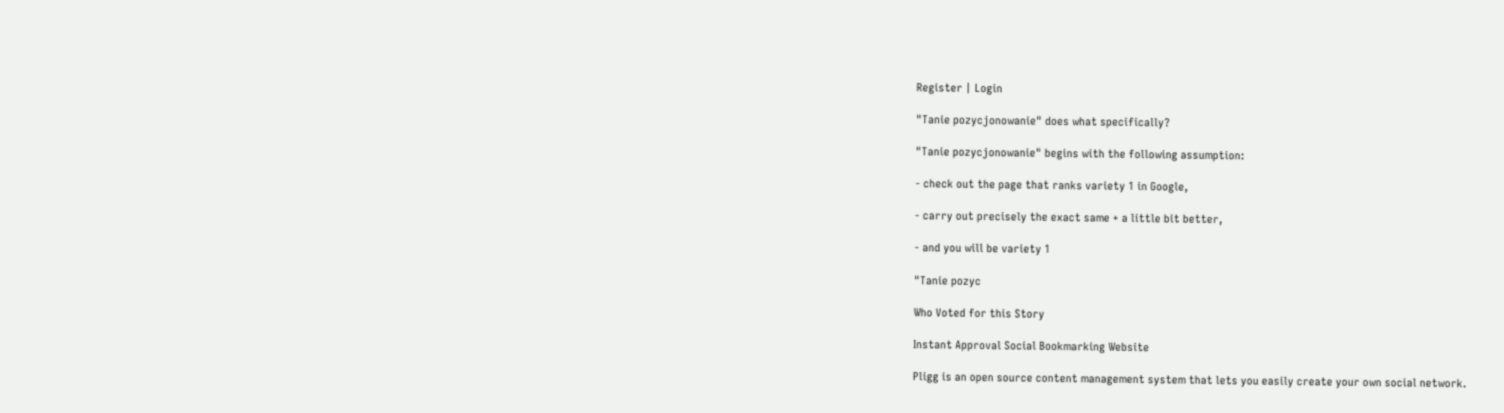Register | Login

"Tanie pozycjonowanie" does what specifically?

"Tanie pozycjonowanie" begins with the following assumption:

- check out the page that ranks variety 1 in Google,

- carry out precisely the exact same + a little bit better,

- and you will be variety 1

"Tanie pozyc

Who Voted for this Story

Instant Approval Social Bookmarking Website

Pligg is an open source content management system that lets you easily create your own social network.